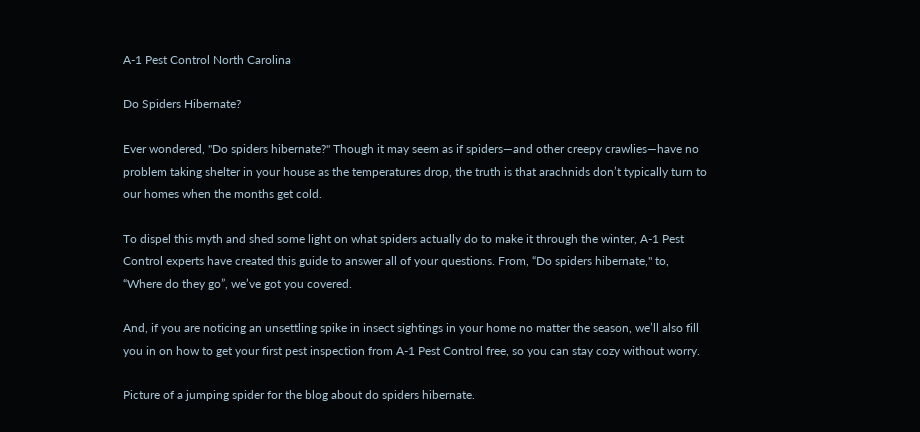A-1 Pest Control North Carolina

Do Spiders Hibernate?

Ever wondered, "Do spiders hibernate?" Though it may seem as if spiders—and other creepy crawlies—have no problem taking shelter in your house as the temperatures drop, the truth is that arachnids don’t typically turn to our homes when the months get cold.

To dispel this myth and shed some light on what spiders actually do to make it through the winter, A-1 Pest Control experts have created this guide to answer all of your questions. From, “Do spiders hibernate," to, “Where do they go”, we’ve got you covered.

And, if you are noticing an unsettling spike in insect sightings in your home no matter the season, we’ll also fill you in on how to get your first pest inspection from A-1 Pest Control free, so you can stay cozy without worry.

Picture of a jumping spider for the blog about do spiders hibernate.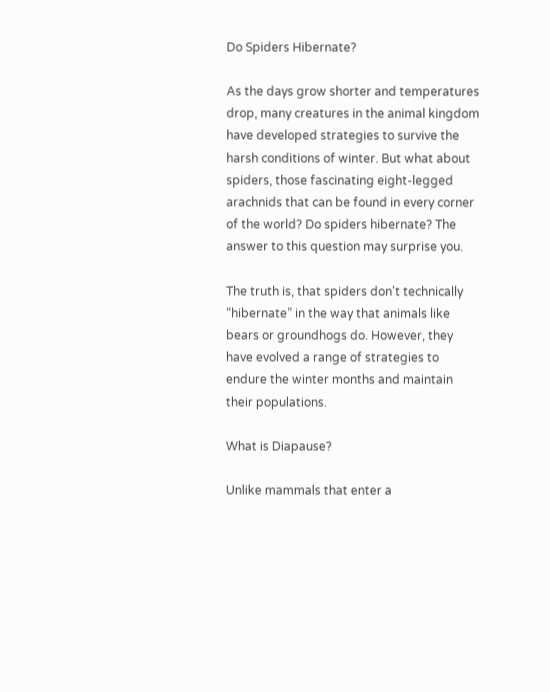Do Spiders Hibernate?

As the days grow shorter and temperatures drop, many creatures in the animal kingdom have developed strategies to survive the harsh conditions of winter. But what about spiders, those fascinating eight-legged arachnids that can be found in every corner of the world? Do spiders hibernate? The answer to this question may surprise you.

The truth is, that spiders don't technically “hibernate” in the way that animals like bears or groundhogs do. However, they have evolved a range of strategies to endure the winter months and maintain their populations.

What is Diapause?

Unlike mammals that enter a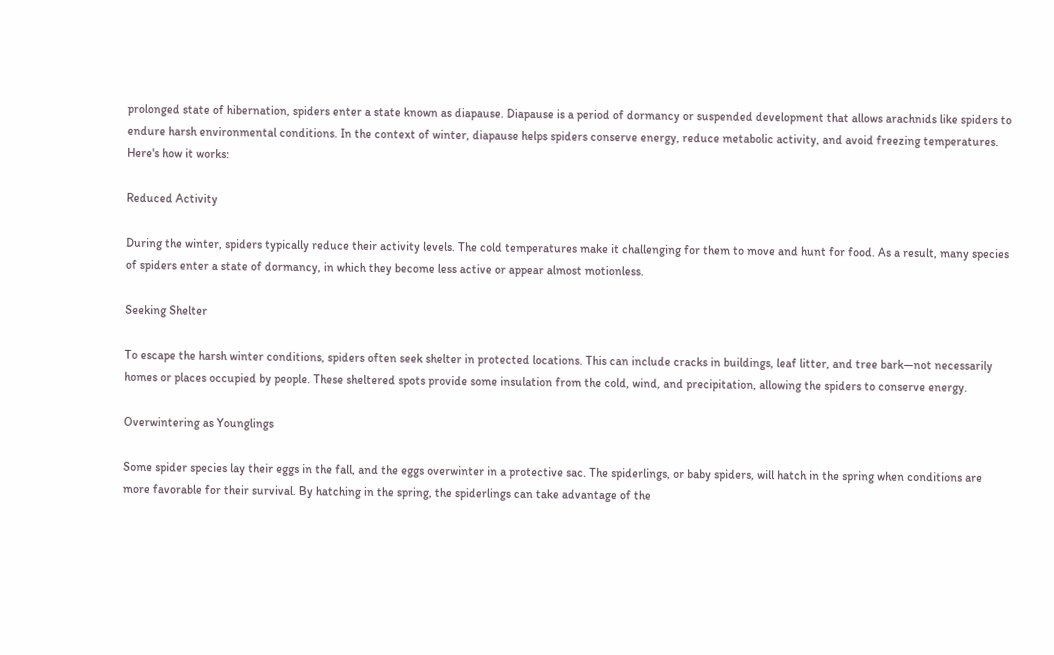prolonged state of hibernation, spiders enter a state known as diapause. Diapause is a period of dormancy or suspended development that allows arachnids like spiders to endure harsh environmental conditions. In the context of winter, diapause helps spiders conserve energy, reduce metabolic activity, and avoid freezing temperatures. Here's how it works:

Reduced Activity

During the winter, spiders typically reduce their activity levels. The cold temperatures make it challenging for them to move and hunt for food. As a result, many species of spiders enter a state of dormancy, in which they become less active or appear almost motionless.

Seeking Shelter

To escape the harsh winter conditions, spiders often seek shelter in protected locations. This can include cracks in buildings, leaf litter, and tree bark—not necessarily homes or places occupied by people. These sheltered spots provide some insulation from the cold, wind, and precipitation, allowing the spiders to conserve energy.

Overwintering as Younglings

Some spider species lay their eggs in the fall, and the eggs overwinter in a protective sac. The spiderlings, or baby spiders, will hatch in the spring when conditions are more favorable for their survival. By hatching in the spring, the spiderlings can take advantage of the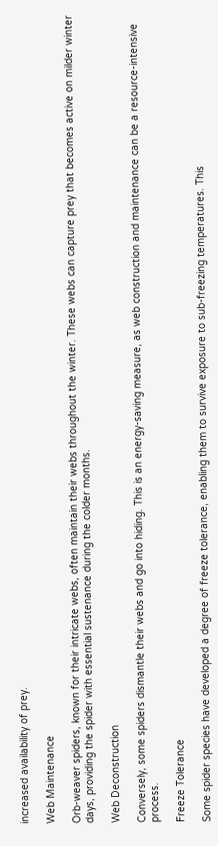increased availability of prey.

Web Maintenance

Orb-weaver spiders, known for their intricate webs, often maintain their webs throughout the winter. These webs can capture prey that becomes active on milder winter days, providing the spider with essential sustenance during the colder months.

Web Deconstruction

Conversely, some spiders dismantle their webs and go into hiding. This is an energy-saving measure, as web construction and maintenance can be a resource-intensive process.

Freeze Tolerance

Some spider species have developed a degree of freeze tolerance, enabling them to survive exposure to sub-freezing temperatures. This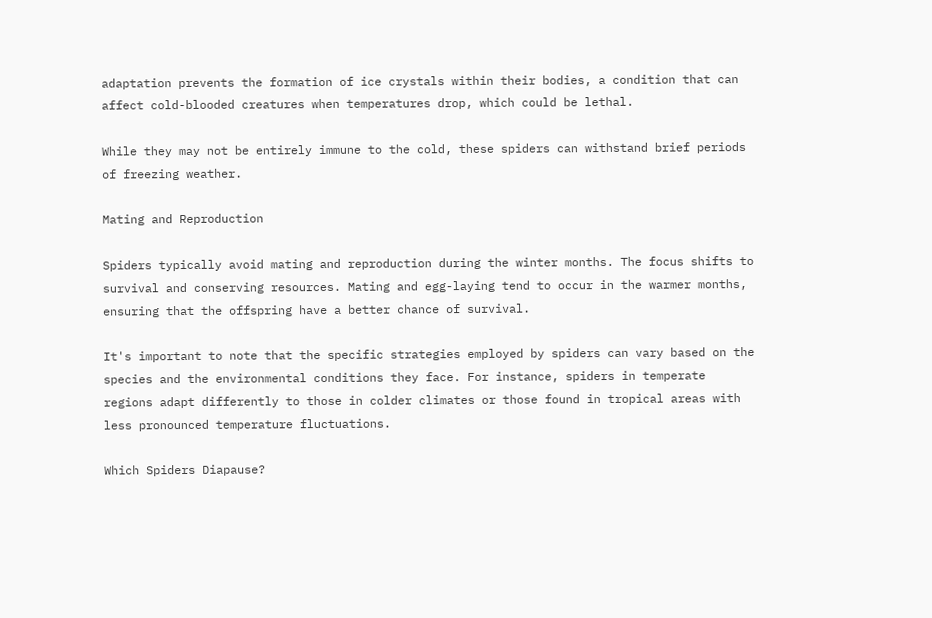adaptation prevents the formation of ice crystals within their bodies, a condition that can affect cold-blooded creatures when temperatures drop, which could be lethal.

While they may not be entirely immune to the cold, these spiders can withstand brief periods of freezing weather.

Mating and Reproduction

Spiders typically avoid mating and reproduction during the winter months. The focus shifts to survival and conserving resources. Mating and egg-laying tend to occur in the warmer months, ensuring that the offspring have a better chance of survival.

It's important to note that the specific strategies employed by spiders can vary based on the species and the environmental conditions they face. For instance, spiders in temperate regions adapt differently to those in colder climates or those found in tropical areas with less pronounced temperature fluctuations.

Which Spiders Diapause?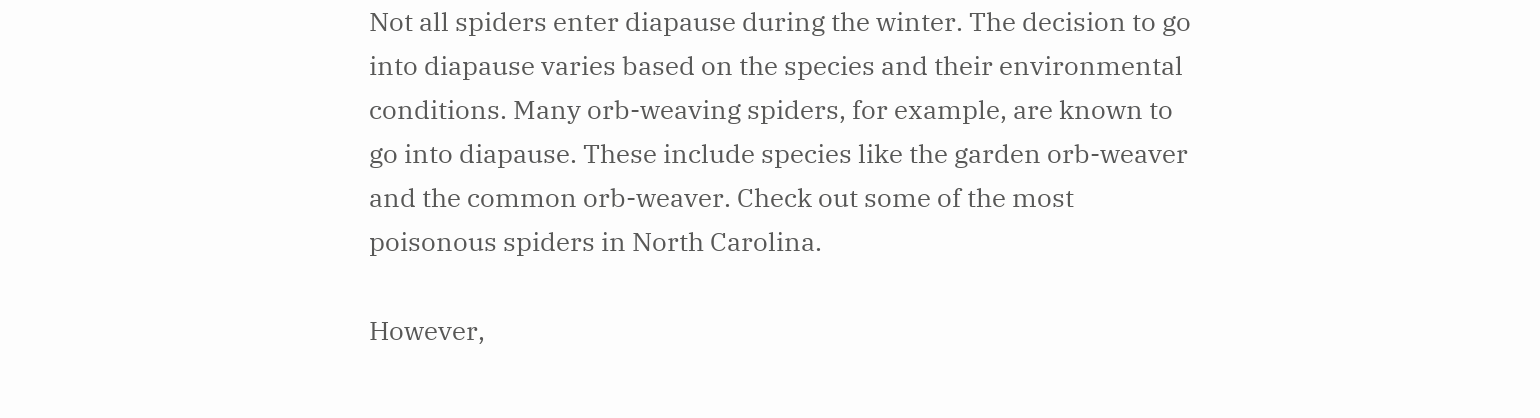Not all spiders enter diapause during the winter. The decision to go into diapause varies based on the species and their environmental conditions. Many orb-weaving spiders, for example, are known to go into diapause. These include species like the garden orb-weaver and the common orb-weaver. Check out some of the most poisonous spiders in North Carolina.

However,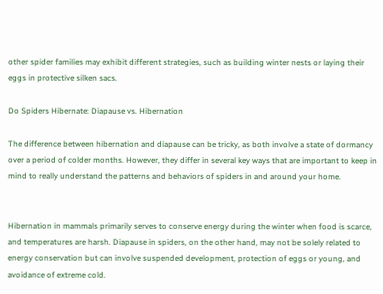other spider families may exhibit different strategies, such as building winter nests or laying their eggs in protective silken sacs.

Do Spiders Hibernate: Diapause vs. Hibernation

The difference between hibernation and diapause can be tricky, as both involve a state of dormancy over a period of colder months. However, they differ in several key ways that are important to keep in mind to really understand the patterns and behaviors of spiders in and around your home.


Hibernation in mammals primarily serves to conserve energy during the winter when food is scarce, and temperatures are harsh. Diapause in spiders, on the other hand, may not be solely related to energy conservation but can involve suspended development, protection of eggs or young, and avoidance of extreme cold.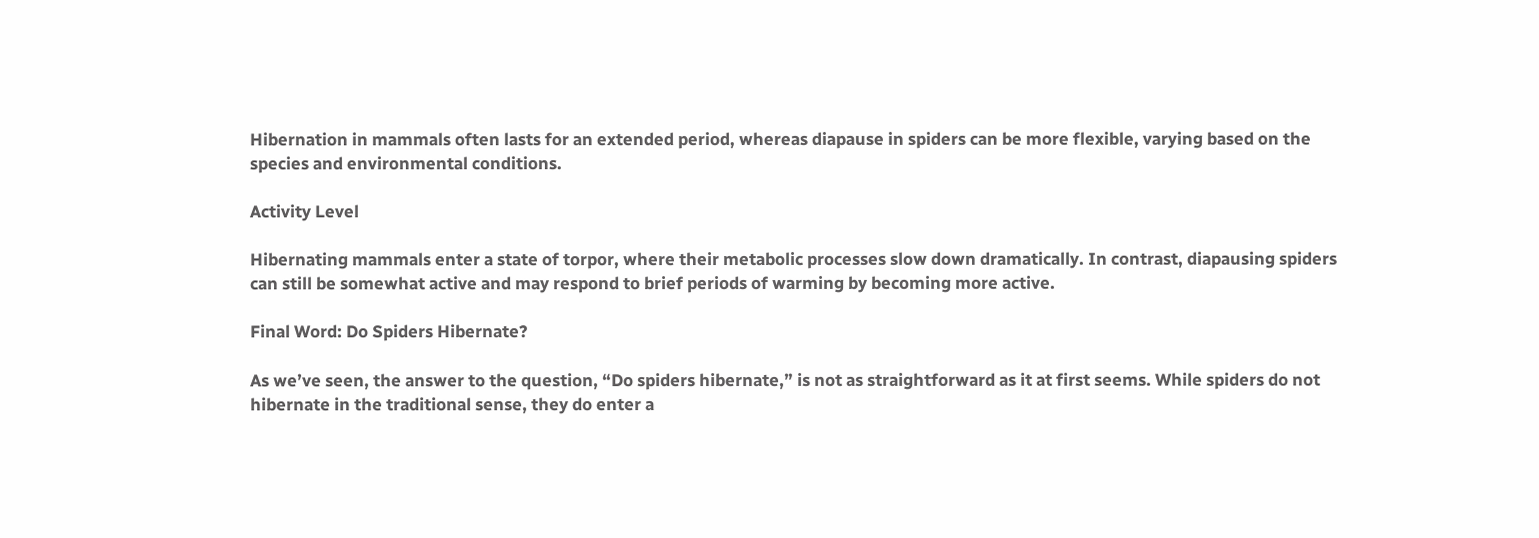Hibernation in mammals often lasts for an extended period, whereas diapause in spiders can be more flexible, varying based on the species and environmental conditions.

Activity Level

Hibernating mammals enter a state of torpor, where their metabolic processes slow down dramatically. In contrast, diapausing spiders can still be somewhat active and may respond to brief periods of warming by becoming more active.

Final Word: Do Spiders Hibernate?

As we’ve seen, the answer to the question, “Do spiders hibernate,” is not as straightforward as it at first seems. While spiders do not hibernate in the traditional sense, they do enter a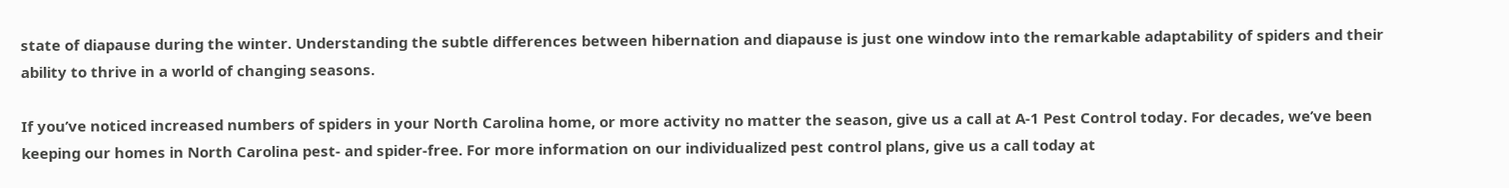state of diapause during the winter. Understanding the subtle differences between hibernation and diapause is just one window into the remarkable adaptability of spiders and their ability to thrive in a world of changing seasons.

If you’ve noticed increased numbers of spiders in your North Carolina home, or more activity no matter the season, give us a call at A-1 Pest Control today. For decades, we’ve been keeping our homes in North Carolina pest- and spider-free. For more information on our individualized pest control plans, give us a call today at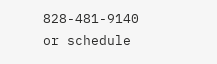828-481-9140 or schedule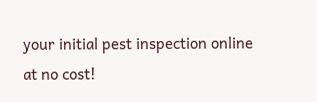your initial pest inspection online at no cost!